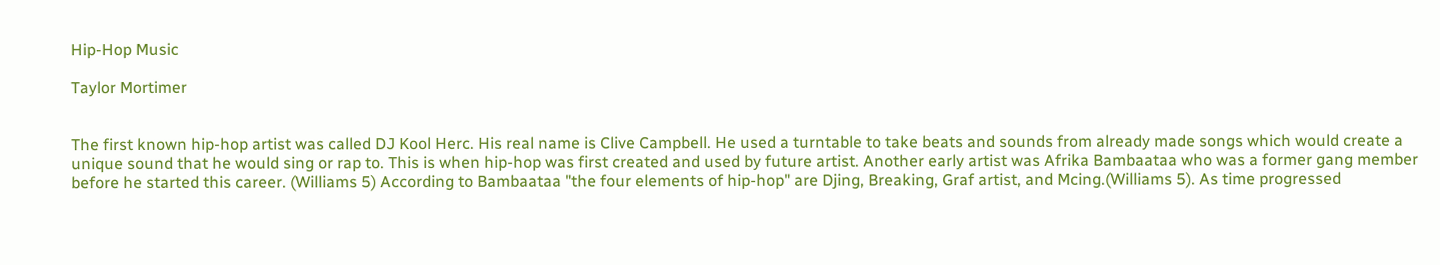Hip-Hop Music

Taylor Mortimer


The first known hip-hop artist was called DJ Kool Herc. His real name is Clive Campbell. He used a turntable to take beats and sounds from already made songs which would create a unique sound that he would sing or rap to. This is when hip-hop was first created and used by future artist. Another early artist was Afrika Bambaataa who was a former gang member before he started this career. (Williams 5) According to Bambaataa "the four elements of hip-hop" are Djing, Breaking, Graf artist, and Mcing.(Williams 5). As time progressed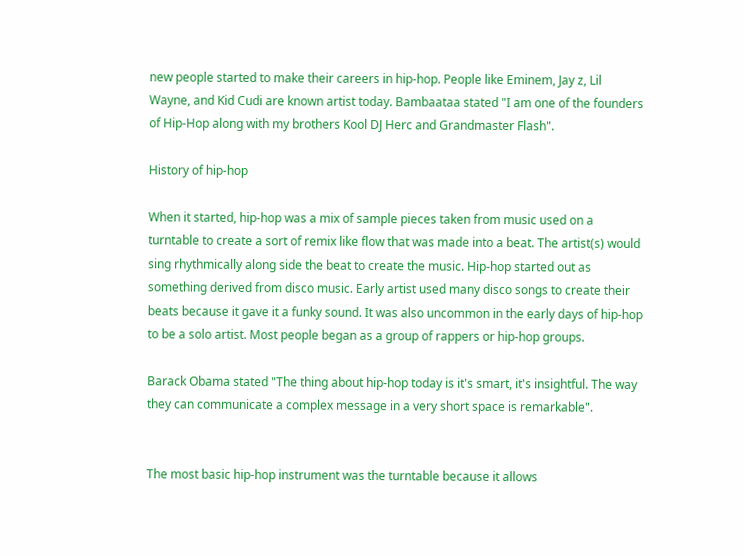new people started to make their careers in hip-hop. People like Eminem, Jay z, Lil Wayne, and Kid Cudi are known artist today. Bambaataa stated "I am one of the founders of Hip-Hop along with my brothers Kool DJ Herc and Grandmaster Flash".

History of hip-hop

When it started, hip-hop was a mix of sample pieces taken from music used on a turntable to create a sort of remix like flow that was made into a beat. The artist(s) would sing rhythmically along side the beat to create the music. Hip-hop started out as something derived from disco music. Early artist used many disco songs to create their beats because it gave it a funky sound. It was also uncommon in the early days of hip-hop to be a solo artist. Most people began as a group of rappers or hip-hop groups.

Barack Obama stated "The thing about hip-hop today is it's smart, it's insightful. The way they can communicate a complex message in a very short space is remarkable".


The most basic hip-hop instrument was the turntable because it allows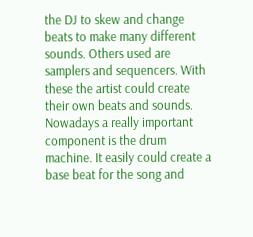the DJ to skew and change beats to make many different sounds. Others used are samplers and sequencers. With these the artist could create their own beats and sounds. Nowadays a really important component is the drum machine. It easily could create a base beat for the song and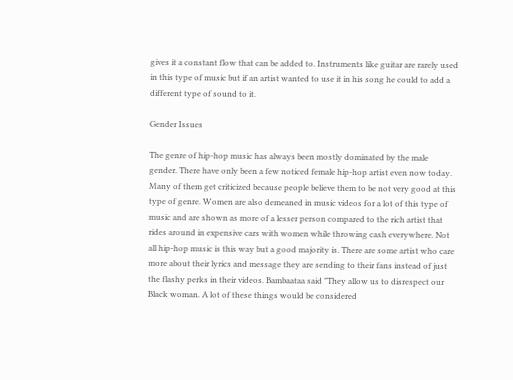gives it a constant flow that can be added to. Instruments like guitar are rarely used in this type of music but if an artist wanted to use it in his song he could to add a different type of sound to it.

Gender Issues

The genre of hip-hop music has always been mostly dominated by the male gender. There have only been a few noticed female hip-hop artist even now today. Many of them get criticized because people believe them to be not very good at this type of genre. Women are also demeaned in music videos for a lot of this type of music and are shown as more of a lesser person compared to the rich artist that rides around in expensive cars with women while throwing cash everywhere. Not all hip-hop music is this way but a good majority is. There are some artist who care more about their lyrics and message they are sending to their fans instead of just the flashy perks in their videos. Bambaataa said "They allow us to disrespect our Black woman. A lot of these things would be considered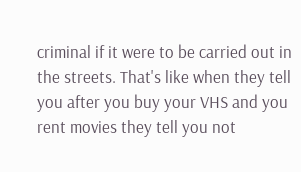criminal if it were to be carried out in the streets. That's like when they tell you after you buy your VHS and you rent movies they tell you not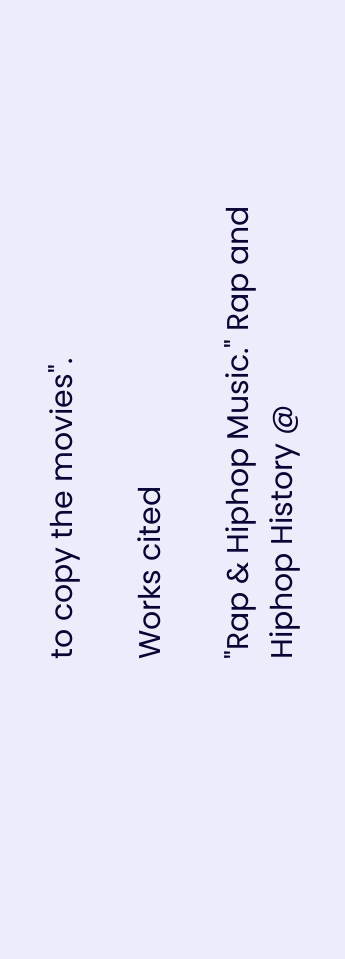to copy the movies".

Works cited

"Rap & Hiphop Music." Rap and Hiphop History @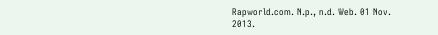Rapworld.com. N.p., n.d. Web. 01 Nov. 2013.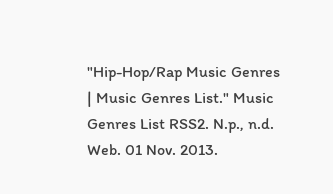"Hip-Hop/Rap Music Genres | Music Genres List." Music Genres List RSS2. N.p., n.d. Web. 01 Nov. 2013.